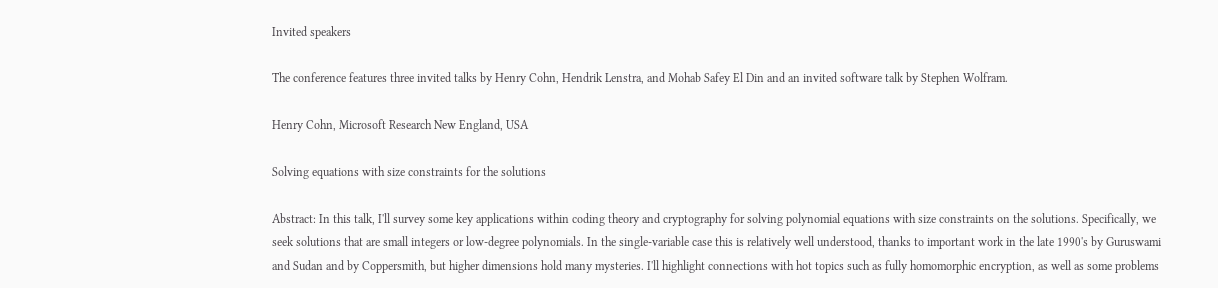Invited speakers

The conference features three invited talks by Henry Cohn, Hendrik Lenstra, and Mohab Safey El Din and an invited software talk by Stephen Wolfram.

Henry Cohn, Microsoft Research New England, USA

Solving equations with size constraints for the solutions

Abstract: In this talk, I'll survey some key applications within coding theory and cryptography for solving polynomial equations with size constraints on the solutions. Specifically, we seek solutions that are small integers or low-degree polynomials. In the single-variable case this is relatively well understood, thanks to important work in the late 1990's by Guruswami and Sudan and by Coppersmith, but higher dimensions hold many mysteries. I'll highlight connections with hot topics such as fully homomorphic encryption, as well as some problems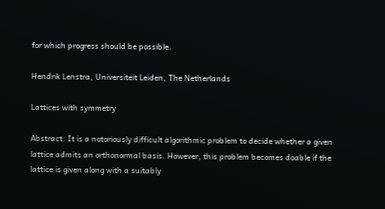for which progress should be possible.

Hendrik Lenstra, Universiteit Leiden, The Netherlands

Lattices with symmetry

Abstract: It is a notoriously difficult algorithmic problem to decide whether a given lattice admits an orthonormal basis. However, this problem becomes doable if the lattice is given along with a suitably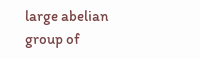large abelian group of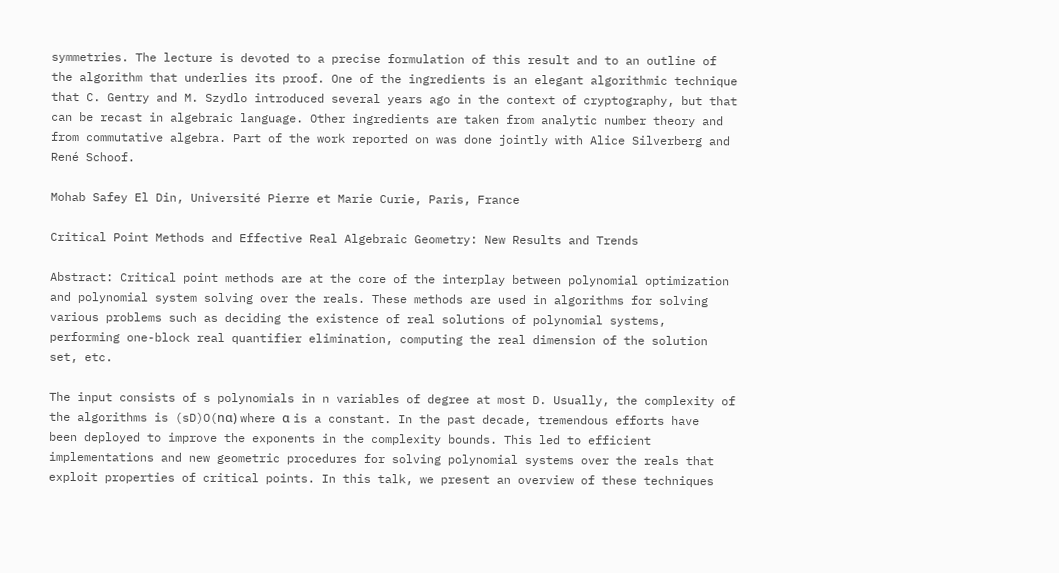symmetries. The lecture is devoted to a precise formulation of this result and to an outline of the algorithm that underlies its proof. One of the ingredients is an elegant algorithmic technique that C. Gentry and M. Szydlo introduced several years ago in the context of cryptography, but that can be recast in algebraic language. Other ingredients are taken from analytic number theory and from commutative algebra. Part of the work reported on was done jointly with Alice Silverberg and René Schoof.

Mohab Safey El Din, Université Pierre et Marie Curie, Paris, France

Critical Point Methods and Effective Real Algebraic Geometry: New Results and Trends

Abstract: Critical point methods are at the core of the interplay between polynomial optimization and polynomial system solving over the reals. These methods are used in algorithms for solving various problems such as deciding the existence of real solutions of polynomial systems, performing one-block real quantifier elimination, computing the real dimension of the solution set, etc.

The input consists of s polynomials in n variables of degree at most D. Usually, the complexity of the algorithms is (sD)O(nα) where α is a constant. In the past decade, tremendous efforts have been deployed to improve the exponents in the complexity bounds. This led to efficient implementations and new geometric procedures for solving polynomial systems over the reals that exploit properties of critical points. In this talk, we present an overview of these techniques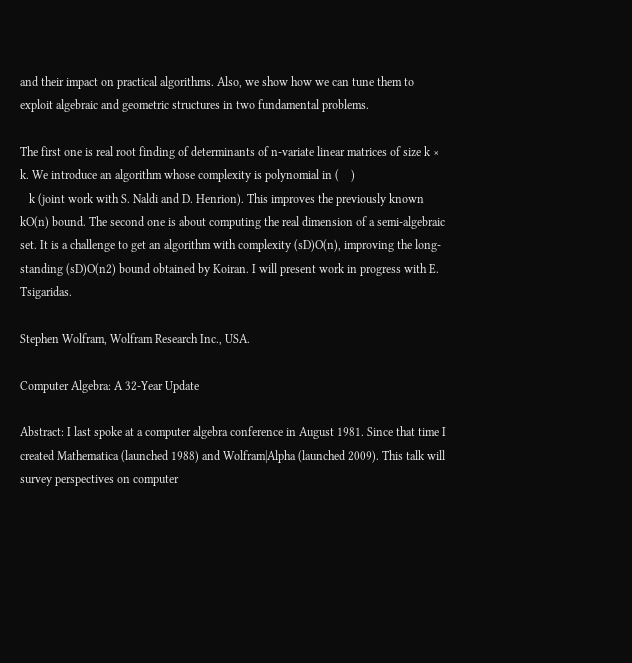and their impact on practical algorithms. Also, we show how we can tune them to exploit algebraic and geometric structures in two fundamental problems.

The first one is real root finding of determinants of n-variate linear matrices of size k × k. We introduce an algorithm whose complexity is polynomial in (    )
   k (joint work with S. Naldi and D. Henrion). This improves the previously known kO(n) bound. The second one is about computing the real dimension of a semi-algebraic set. It is a challenge to get an algorithm with complexity (sD)O(n), improving the long-standing (sD)O(n2) bound obtained by Koiran. I will present work in progress with E. Tsigaridas.

Stephen Wolfram, Wolfram Research Inc., USA.

Computer Algebra: A 32-Year Update

Abstract: I last spoke at a computer algebra conference in August 1981. Since that time I created Mathematica (launched 1988) and Wolfram|Alpha (launched 2009). This talk will survey perspectives on computer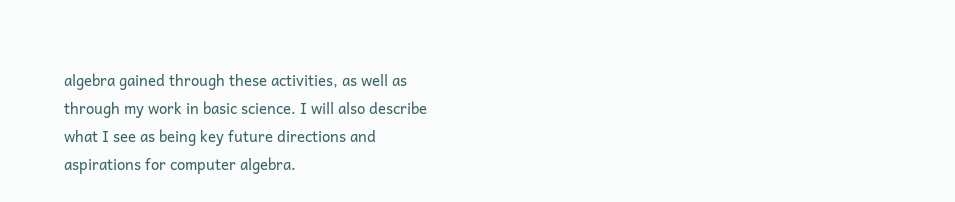algebra gained through these activities, as well as through my work in basic science. I will also describe what I see as being key future directions and aspirations for computer algebra.